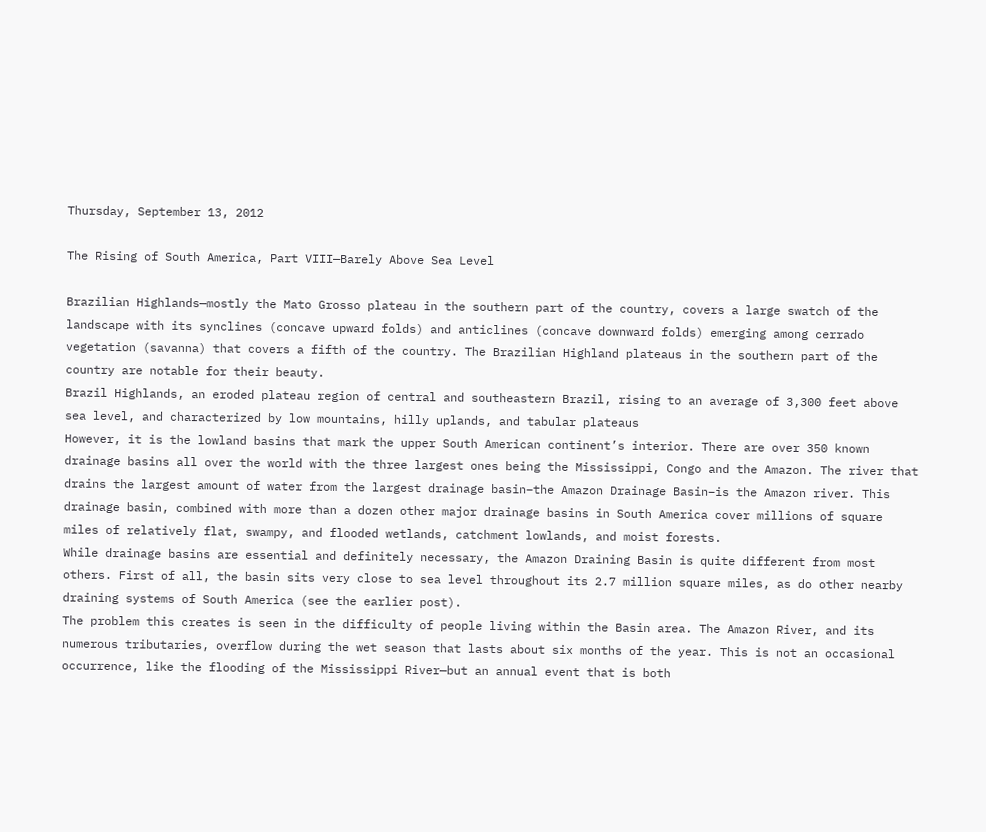Thursday, September 13, 2012

The Rising of South America, Part VIII—Barely Above Sea Level

Brazilian Highlands—mostly the Mato Grosso plateau in the southern part of the country, covers a large swatch of the landscape with its synclines (concave upward folds) and anticlines (concave downward folds) emerging among cerrado vegetation (savanna) that covers a fifth of the country. The Brazilian Highland plateaus in the southern part of the country are notable for their beauty.
Brazil Highlands, an eroded plateau region of central and southeastern Brazil, rising to an average of 3,300 feet above sea level, and characterized by low mountains, hilly uplands, and tabular plateaus
However, it is the lowland basins that mark the upper South American continent’s interior. There are over 350 known drainage basins all over the world with the three largest ones being the Mississippi, Congo and the Amazon. The river that drains the largest amount of water from the largest drainage basin–the Amazon Drainage Basin–is the Amazon river. This drainage basin, combined with more than a dozen other major drainage basins in South America cover millions of square miles of relatively flat, swampy, and flooded wetlands, catchment lowlands, and moist forests.
While drainage basins are essential and definitely necessary, the Amazon Draining Basin is quite different from most others. First of all, the basin sits very close to sea level throughout its 2.7 million square miles, as do other nearby draining systems of South America (see the earlier post).
The problem this creates is seen in the difficulty of people living within the Basin area. The Amazon River, and its numerous tributaries, overflow during the wet season that lasts about six months of the year. This is not an occasional occurrence, like the flooding of the Mississippi River—but an annual event that is both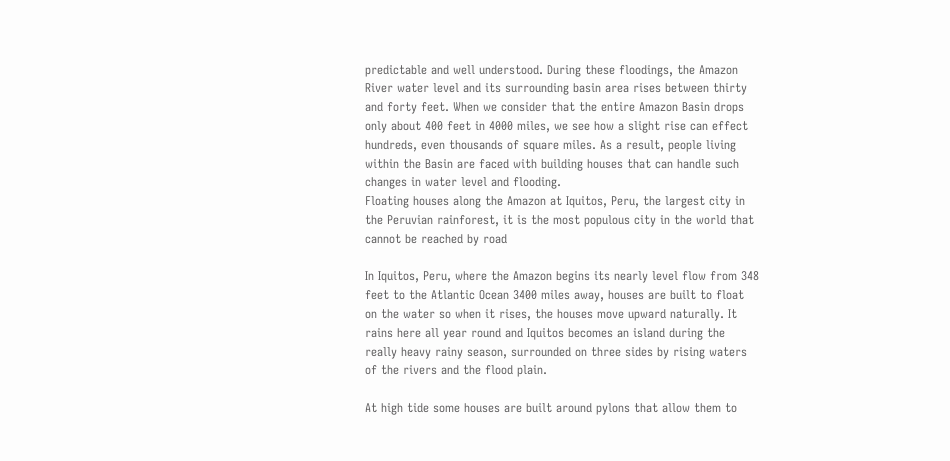predictable and well understood. During these floodings, the Amazon River water level and its surrounding basin area rises between thirty and forty feet. When we consider that the entire Amazon Basin drops only about 400 feet in 4000 miles, we see how a slight rise can effect hundreds, even thousands of square miles. As a result, people living within the Basin are faced with building houses that can handle such changes in water level and flooding.
Floating houses along the Amazon at Iquitos, Peru, the largest city in the Peruvian rainforest, it is the most populous city in the world that cannot be reached by road

In Iquitos, Peru, where the Amazon begins its nearly level flow from 348 feet to the Atlantic Ocean 3400 miles away, houses are built to float on the water so when it rises, the houses move upward naturally. It rains here all year round and Iquitos becomes an island during the really heavy rainy season, surrounded on three sides by rising waters of the rivers and the flood plain.

At high tide some houses are built around pylons that allow them to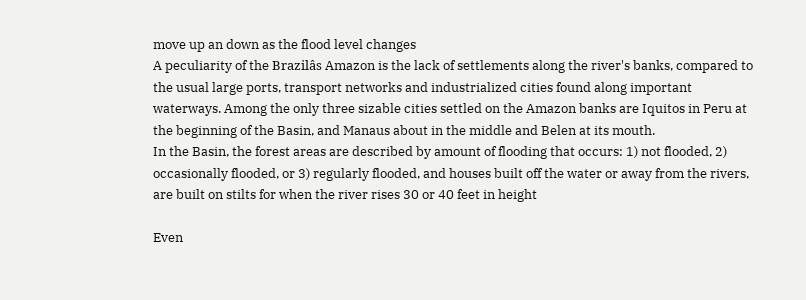move up an down as the flood level changes
A peculiarity of the Brazilâs Amazon is the lack of settlements along the river's banks, compared to the usual large ports, transport networks and industrialized cities found along important waterways. Among the only three sizable cities settled on the Amazon banks are Iquitos in Peru at the beginning of the Basin, and Manaus about in the middle and Belen at its mouth.
In the Basin, the forest areas are described by amount of flooding that occurs: 1) not flooded, 2) occasionally flooded, or 3) regularly flooded, and houses built off the water or away from the rivers, are built on stilts for when the river rises 30 or 40 feet in height

Even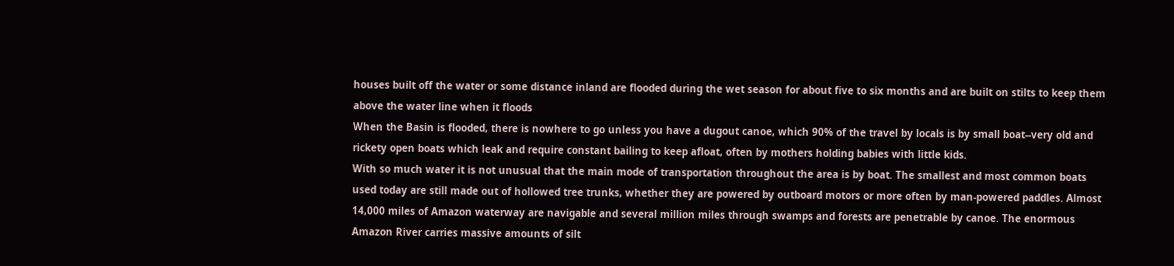houses built off the water or some distance inland are flooded during the wet season for about five to six months and are built on stilts to keep them above the water line when it floods
When the Basin is flooded, there is nowhere to go unless you have a dugout canoe, which 90% of the travel by locals is by small boat--very old and rickety open boats which leak and require constant bailing to keep afloat, often by mothers holding babies with little kids.
With so much water it is not unusual that the main mode of transportation throughout the area is by boat. The smallest and most common boats used today are still made out of hollowed tree trunks, whether they are powered by outboard motors or more often by man-powered paddles. Almost 14,000 miles of Amazon waterway are navigable and several million miles through swamps and forests are penetrable by canoe. The enormous Amazon River carries massive amounts of silt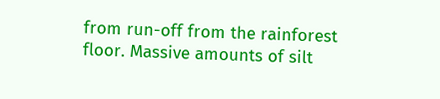from run-off from the rainforest floor. Massive amounts of silt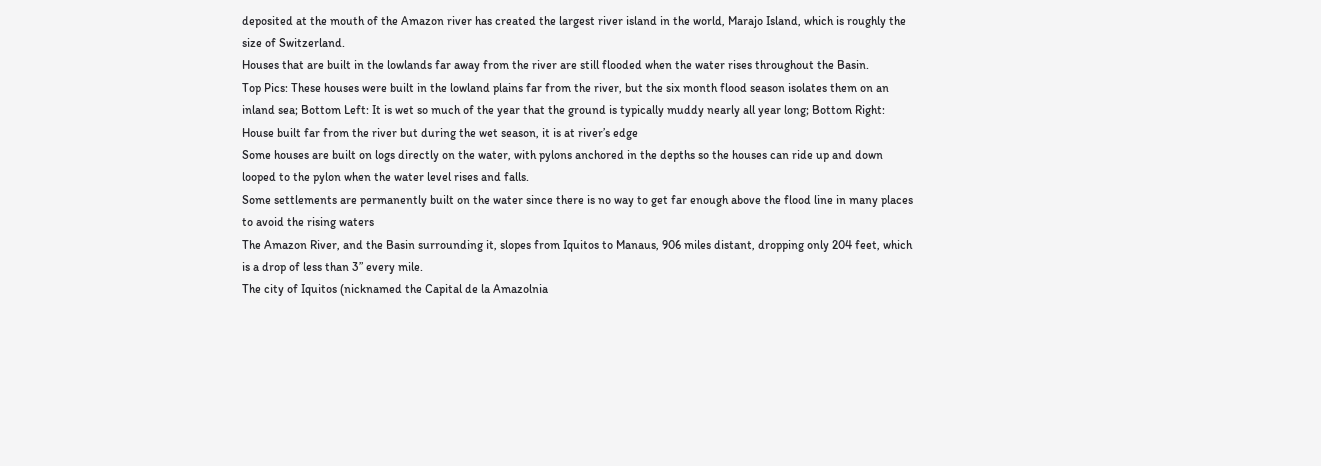deposited at the mouth of the Amazon river has created the largest river island in the world, Marajo Island, which is roughly the size of Switzerland.
Houses that are built in the lowlands far away from the river are still flooded when the water rises throughout the Basin.
Top Pics: These houses were built in the lowland plains far from the river, but the six month flood season isolates them on an inland sea; Bottom Left: It is wet so much of the year that the ground is typically muddy nearly all year long; Bottom Right: House built far from the river but during the wet season, it is at river’s edge
Some houses are built on logs directly on the water, with pylons anchored in the depths so the houses can ride up and down looped to the pylon when the water level rises and falls.
Some settlements are permanently built on the water since there is no way to get far enough above the flood line in many places to avoid the rising waters
The Amazon River, and the Basin surrounding it, slopes from Iquitos to Manaus, 906 miles distant, dropping only 204 feet, which is a drop of less than 3” every mile.
The city of Iquitos (nicknamed the Capital de la Amazolnia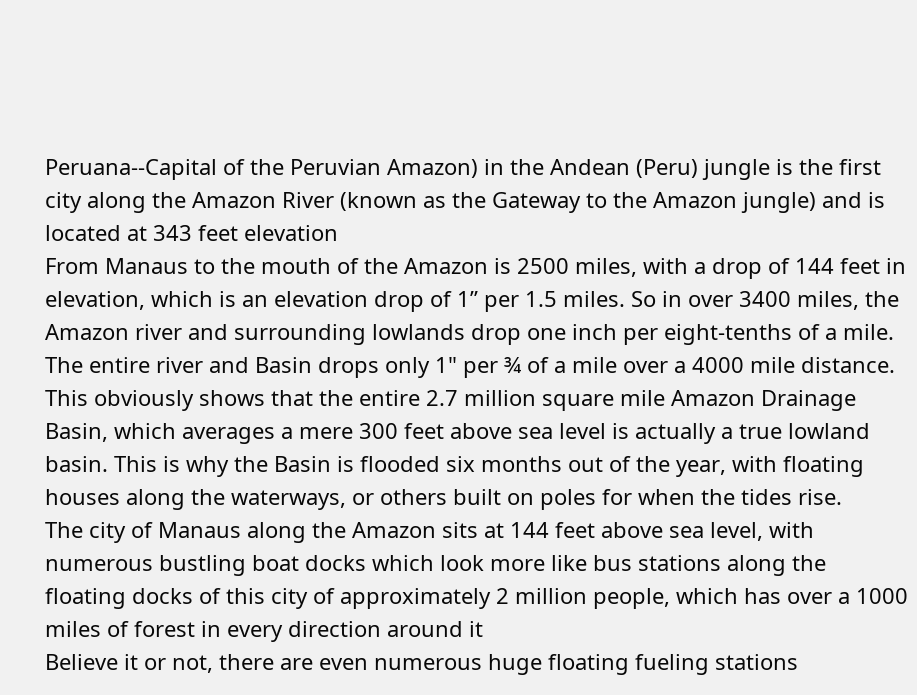Peruana--Capital of the Peruvian Amazon) in the Andean (Peru) jungle is the first city along the Amazon River (known as the Gateway to the Amazon jungle) and is located at 343 feet elevation
From Manaus to the mouth of the Amazon is 2500 miles, with a drop of 144 feet in elevation, which is an elevation drop of 1” per 1.5 miles. So in over 3400 miles, the Amazon river and surrounding lowlands drop one inch per eight-tenths of a mile. The entire river and Basin drops only 1" per ¾ of a mile over a 4000 mile distance. This obviously shows that the entire 2.7 million square mile Amazon Drainage Basin, which averages a mere 300 feet above sea level is actually a true lowland basin. This is why the Basin is flooded six months out of the year, with floating houses along the waterways, or others built on poles for when the tides rise.
The city of Manaus along the Amazon sits at 144 feet above sea level, with numerous bustling boat docks which look more like bus stations along the floating docks of this city of approximately 2 million people, which has over a 1000 miles of forest in every direction around it
Believe it or not, there are even numerous huge floating fueling stations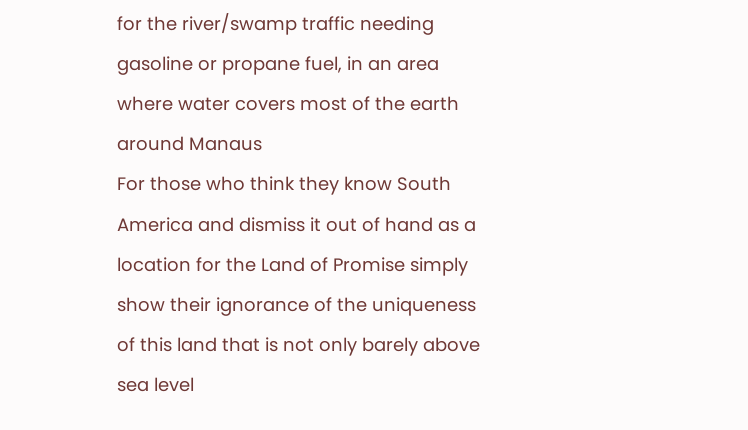for the river/swamp traffic needing gasoline or propane fuel, in an area where water covers most of the earth around Manaus
For those who think they know South America and dismiss it out of hand as a location for the Land of Promise simply show their ignorance of the uniqueness of this land that is not only barely above sea level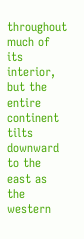throughout much of its interior, but the entire continent tilts downward to the east as the western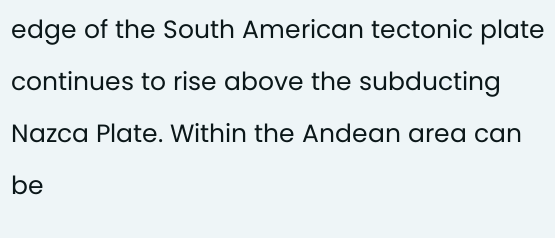edge of the South American tectonic plate continues to rise above the subducting Nazca Plate. Within the Andean area can be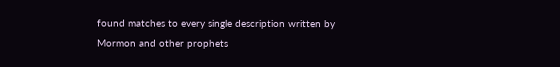found matches to every single description written by Mormon and other prophets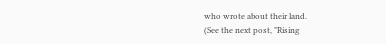who wrote about their land.
(See the next post, "Rising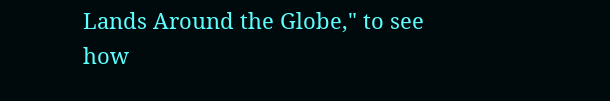Lands Around the Globe," to see how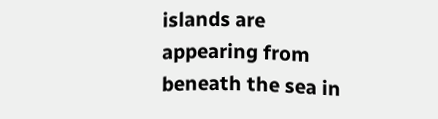islands are appearing from beneath the sea in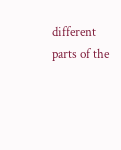different parts of the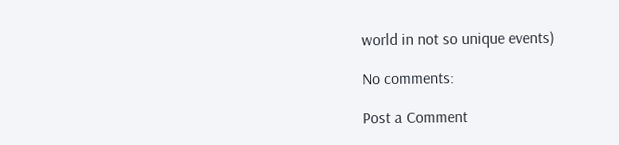world in not so unique events)

No comments:

Post a Comment